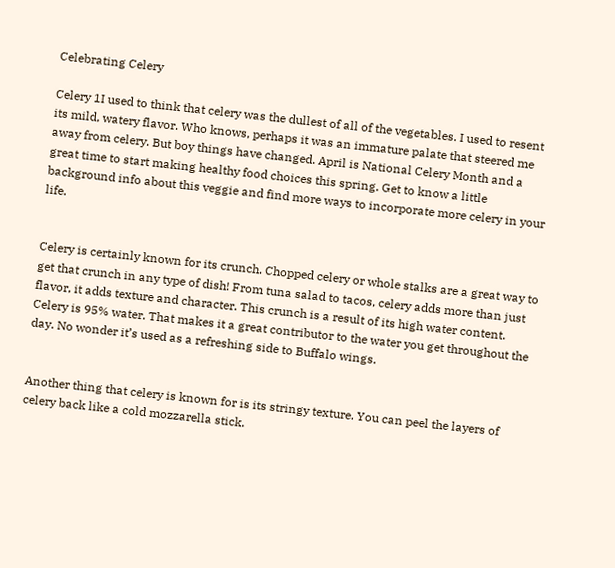Celebrating Celery

Celery 1I used to think that celery was the dullest of all of the vegetables. I used to resent its mild, watery flavor. Who knows, perhaps it was an immature palate that steered me away from celery. But boy things have changed. April is National Celery Month and a great time to start making healthy food choices this spring. Get to know a little background info about this veggie and find more ways to incorporate more celery in your life.


Celery is certainly known for its crunch. Chopped celery or whole stalks are a great way to get that crunch in any type of dish! From tuna salad to tacos, celery adds more than just flavor, it adds texture and character. This crunch is a result of its high water content. Celery is 95% water. That makes it a great contributor to the water you get throughout the day. No wonder it’s used as a refreshing side to Buffalo wings.


Another thing that celery is known for is its stringy texture. You can peel the layers of celery back like a cold mozzarella stick.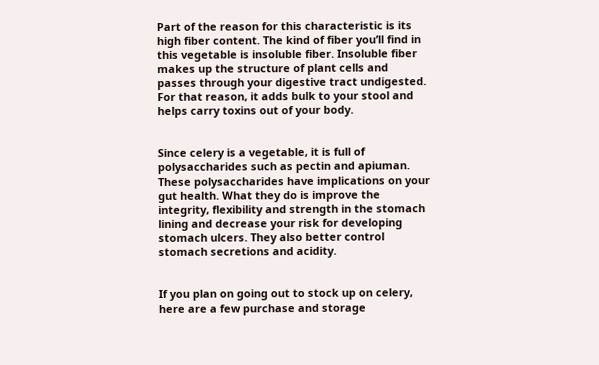Part of the reason for this characteristic is its high fiber content. The kind of fiber you’ll find in this vegetable is insoluble fiber. Insoluble fiber makes up the structure of plant cells and passes through your digestive tract undigested. For that reason, it adds bulk to your stool and helps carry toxins out of your body.


Since celery is a vegetable, it is full of polysaccharides such as pectin and apiuman. These polysaccharides have implications on your gut health. What they do is improve the integrity, flexibility and strength in the stomach lining and decrease your risk for developing stomach ulcers. They also better control stomach secretions and acidity.


If you plan on going out to stock up on celery, here are a few purchase and storage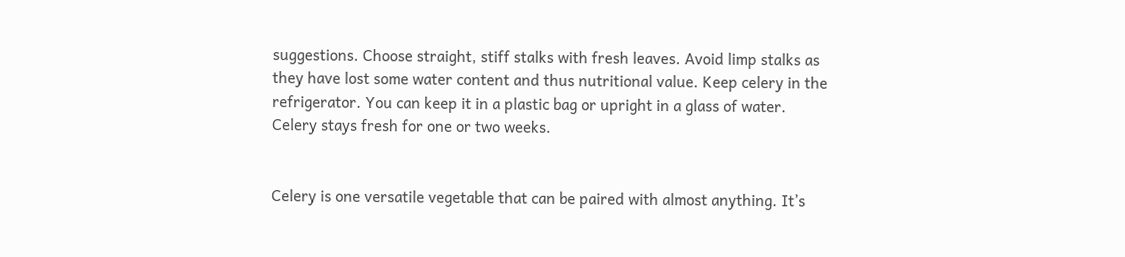suggestions. Choose straight, stiff stalks with fresh leaves. Avoid limp stalks as they have lost some water content and thus nutritional value. Keep celery in the refrigerator. You can keep it in a plastic bag or upright in a glass of water. Celery stays fresh for one or two weeks.


Celery is one versatile vegetable that can be paired with almost anything. It’s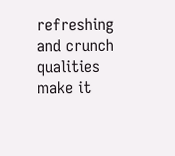refreshing and crunch qualities make it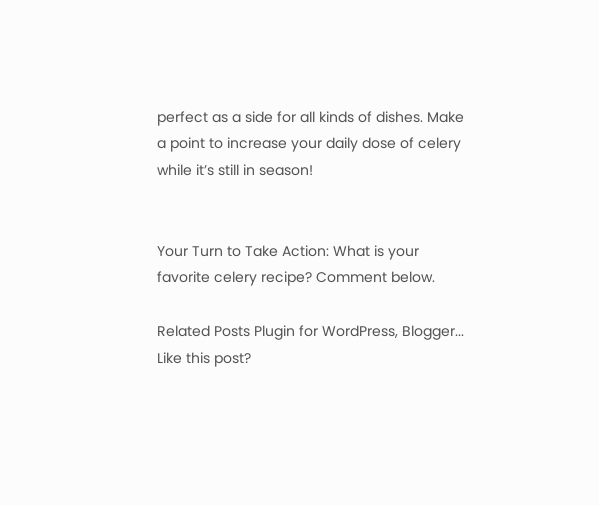perfect as a side for all kinds of dishes. Make a point to increase your daily dose of celery while it’s still in season!


Your Turn to Take Action: What is your favorite celery recipe? Comment below.

Related Posts Plugin for WordPress, Blogger...
Like this post?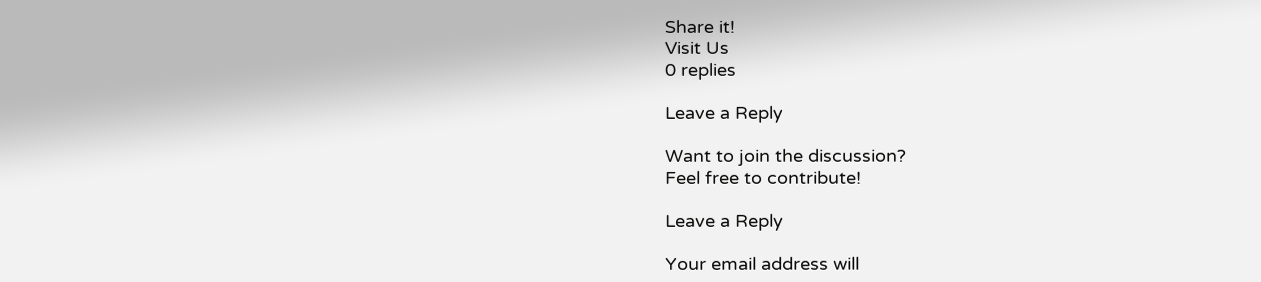Share it!
Visit Us
0 replies

Leave a Reply

Want to join the discussion?
Feel free to contribute!

Leave a Reply

Your email address will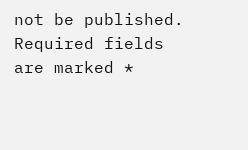not be published. Required fields are marked *